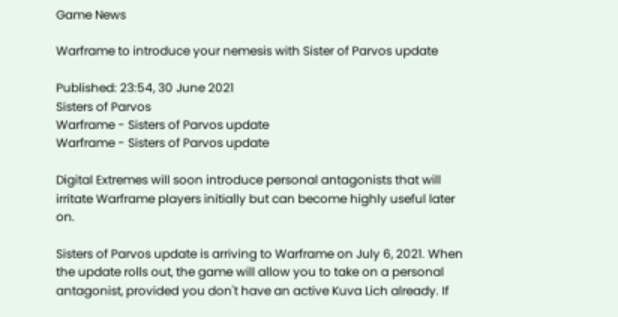Game News

Warframe to introduce your nemesis with Sister of Parvos update

Published: 23:54, 30 June 2021
Sisters of Parvos
Warframe - Sisters of Parvos update
Warframe - Sisters of Parvos update

Digital Extremes will soon introduce personal antagonists that will irritate Warframe players initially but can become highly useful later on.

Sisters of Parvos update is arriving to Warframe on July 6, 2021. When the update rolls out, the game will allow you to take on a personal antagonist, provided you don't have an active Kuva Lich already. If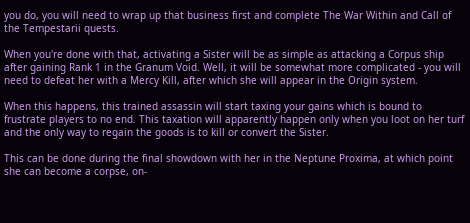you do, you will need to wrap up that business first and complete The War Within and Call of the Tempestarii quests.

When you're done with that, activating a Sister will be as simple as attacking a Corpus ship after gaining Rank 1 in the Granum Void. Well, it will be somewhat more complicated - you will need to defeat her with a Mercy Kill, after which she will appear in the Origin system.

When this happens, this trained assassin will start taxing your gains which is bound to frustrate players to no end. This taxation will apparently happen only when you loot on her turf and the only way to regain the goods is to kill or convert the Sister.

This can be done during the final showdown with her in the Neptune Proxima, at which point she can become a corpse, on-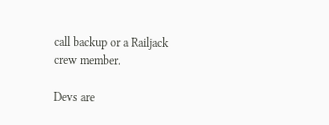call backup or a Railjack crew member.

Devs are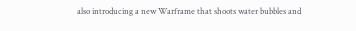also introducing a new Warframe that shoots water bubbles and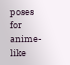poses for anime-like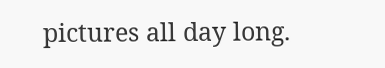pictures all day long.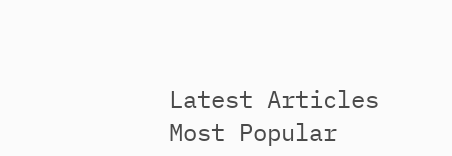Latest Articles
Most Popular